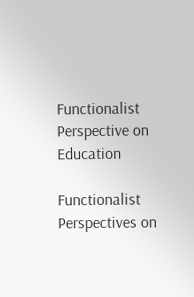Functionalist Perspective on Education

Functionalist Perspectives on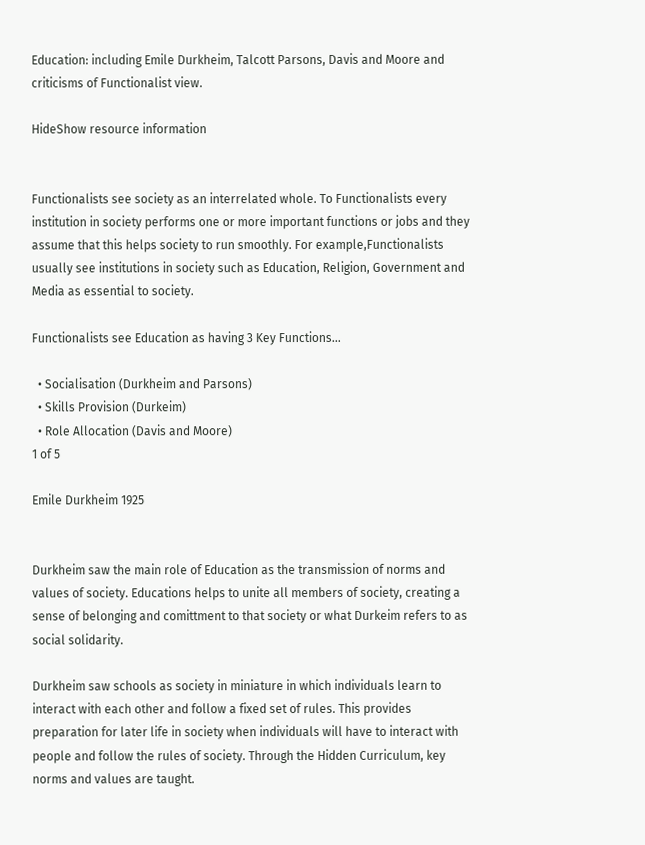Education: including Emile Durkheim, Talcott Parsons, Davis and Moore and criticisms of Functionalist view.

HideShow resource information


Functionalists see society as an interrelated whole. To Functionalists every institution in society performs one or more important functions or jobs and they assume that this helps society to run smoothly. For example,Functionalists usually see institutions in society such as Education, Religion, Government and Media as essential to society.

Functionalists see Education as having 3 Key Functions...

  • Socialisation (Durkheim and Parsons)
  • Skills Provision (Durkeim)
  • Role Allocation (Davis and Moore)
1 of 5

Emile Durkheim 1925


Durkheim saw the main role of Education as the transmission of norms and values of society. Educations helps to unite all members of society, creating a sense of belonging and comittment to that society or what Durkeim refers to as social solidarity.

Durkheim saw schools as society in miniature in which individuals learn to interact with each other and follow a fixed set of rules. This provides preparation for later life in society when individuals will have to interact with people and follow the rules of society. Through the Hidden Curriculum, key norms and values are taught.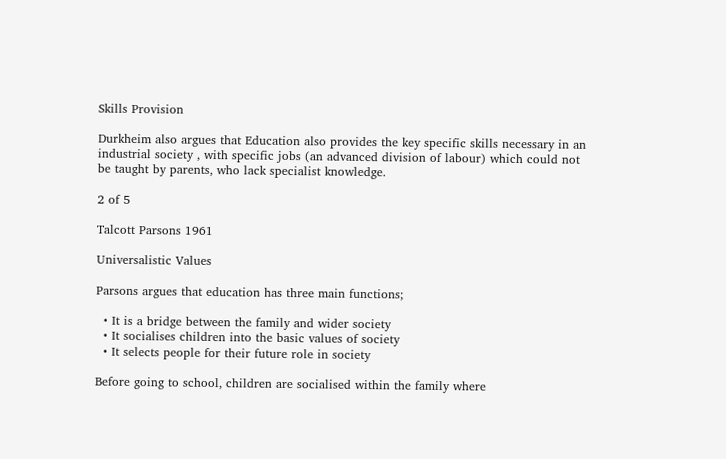Skills Provision

Durkheim also argues that Education also provides the key specific skills necessary in an industrial society , with specific jobs (an advanced division of labour) which could not be taught by parents, who lack specialist knowledge.

2 of 5

Talcott Parsons 1961

Universalistic Values

Parsons argues that education has three main functions;

  • It is a bridge between the family and wider society
  • It socialises children into the basic values of society
  • It selects people for their future role in society

Before going to school, children are socialised within the family where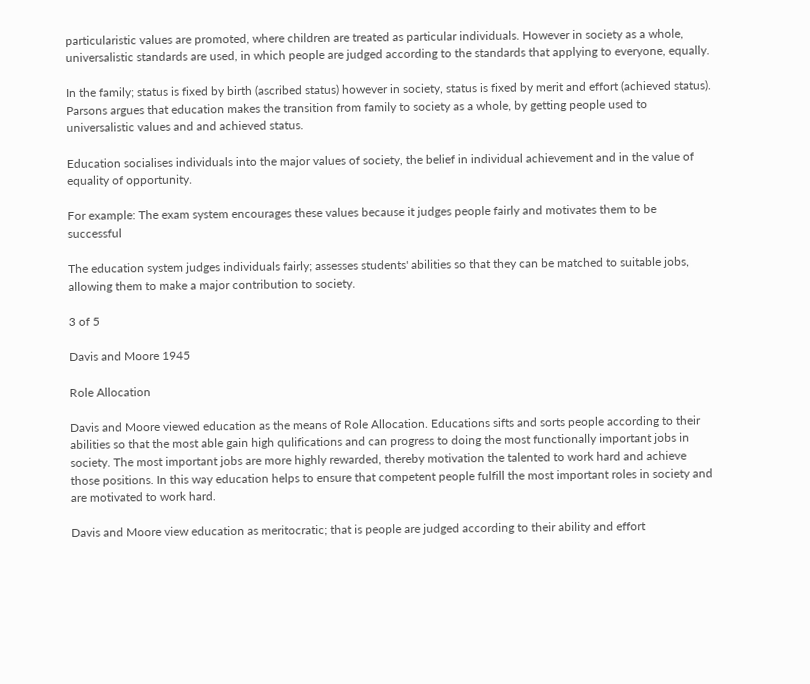particularistic values are promoted, where children are treated as particular individuals. However in society as a whole, universalistic standards are used, in which people are judged according to the standards that applying to everyone, equally.

In the family; status is fixed by birth (ascribed status) however in society, status is fixed by merit and effort (achieved status). Parsons argues that education makes the transition from family to society as a whole, by getting people used to universalistic values and and achieved status.

Education socialises individuals into the major values of society, the belief in individual achievement and in the value of equality of opportunity.

For example: The exam system encourages these values because it judges people fairly and motivates them to be successful

The education system judges individuals fairly; assesses students' abilities so that they can be matched to suitable jobs, allowing them to make a major contribution to society.

3 of 5

Davis and Moore 1945

Role Allocation

Davis and Moore viewed education as the means of Role Allocation. Educations sifts and sorts people according to their abilities so that the most able gain high qulifications and can progress to doing the most functionally important jobs in society. The most important jobs are more highly rewarded, thereby motivation the talented to work hard and achieve those positions. In this way education helps to ensure that competent people fulfill the most important roles in society and are motivated to work hard.

Davis and Moore view education as meritocratic; that is people are judged according to their ability and effort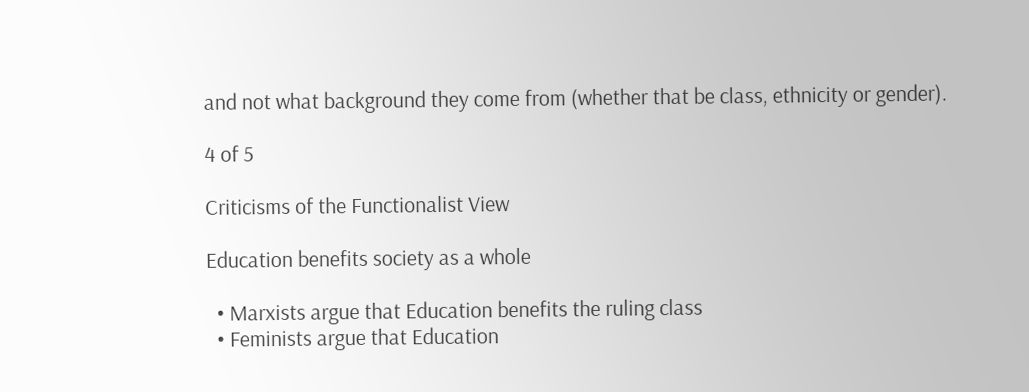and not what background they come from (whether that be class, ethnicity or gender).

4 of 5

Criticisms of the Functionalist View

Education benefits society as a whole

  • Marxists argue that Education benefits the ruling class
  • Feminists argue that Education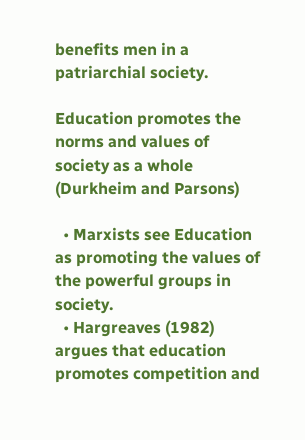benefits men in a patriarchial society.

Education promotes the norms and values of society as a whole (Durkheim and Parsons)

  • Marxists see Education as promoting the values of the powerful groups in society.
  • Hargreaves (1982) argues that education promotes competition and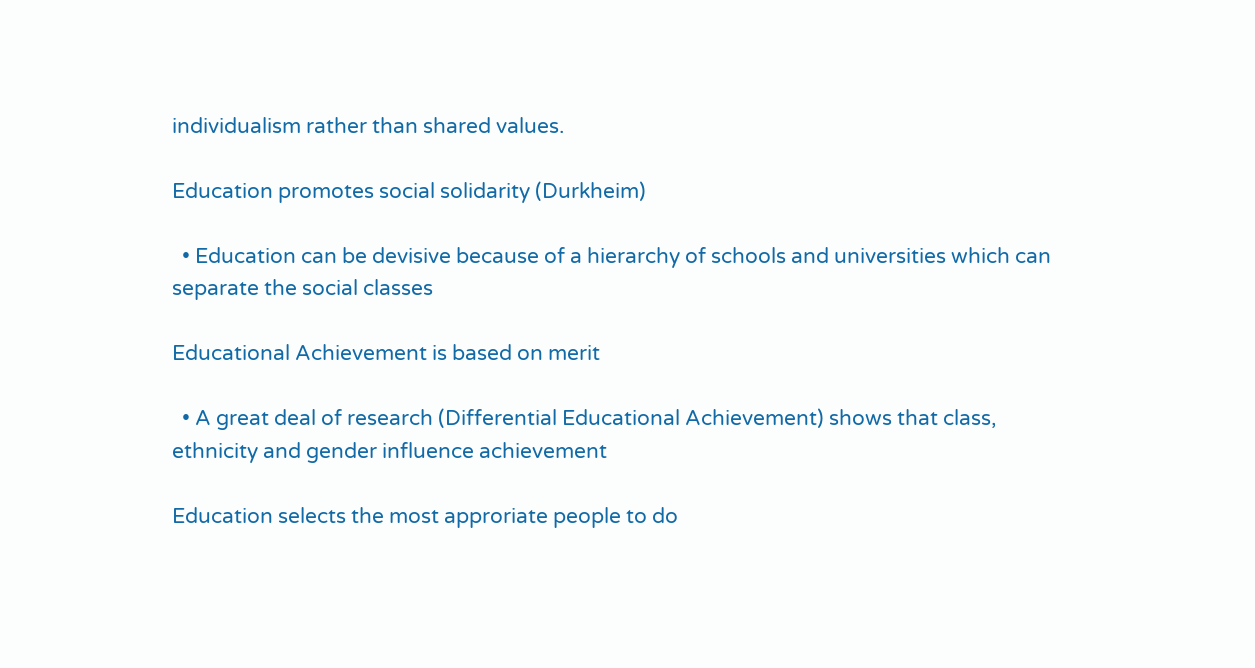individualism rather than shared values.

Education promotes social solidarity (Durkheim)

  • Education can be devisive because of a hierarchy of schools and universities which can separate the social classes

Educational Achievement is based on merit

  • A great deal of research (Differential Educational Achievement) shows that class, ethnicity and gender influence achievement

Education selects the most approriate people to do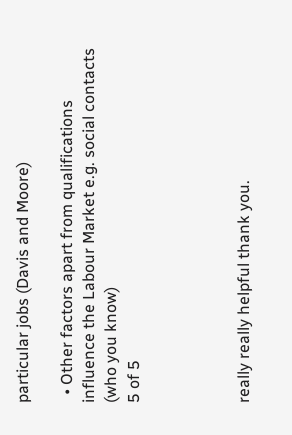particular jobs (Davis and Moore)

  • Other factors apart from qualifications influence the Labour Market e.g. social contacts (who you know)
5 of 5




really really helpful thank you.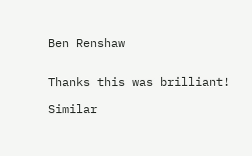Ben Renshaw


Thanks this was brilliant!

Similar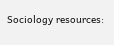Sociology resources: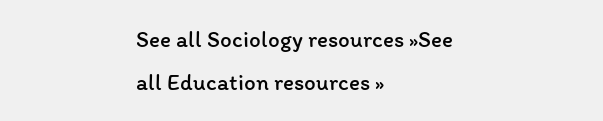See all Sociology resources »See all Education resources »